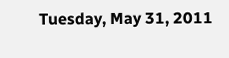Tuesday, May 31, 2011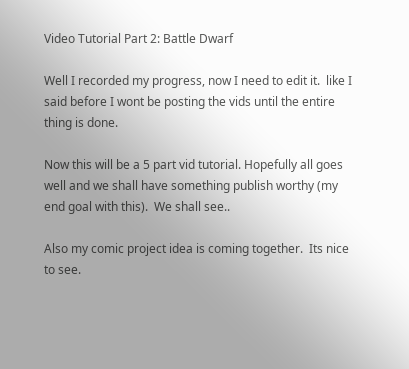Video Tutorial Part 2: Battle Dwarf

Well I recorded my progress, now I need to edit it.  like I said before I wont be posting the vids until the entire thing is done.

Now this will be a 5 part vid tutorial. Hopefully all goes well and we shall have something publish worthy (my end goal with this).  We shall see..

Also my comic project idea is coming together.  Its nice to see.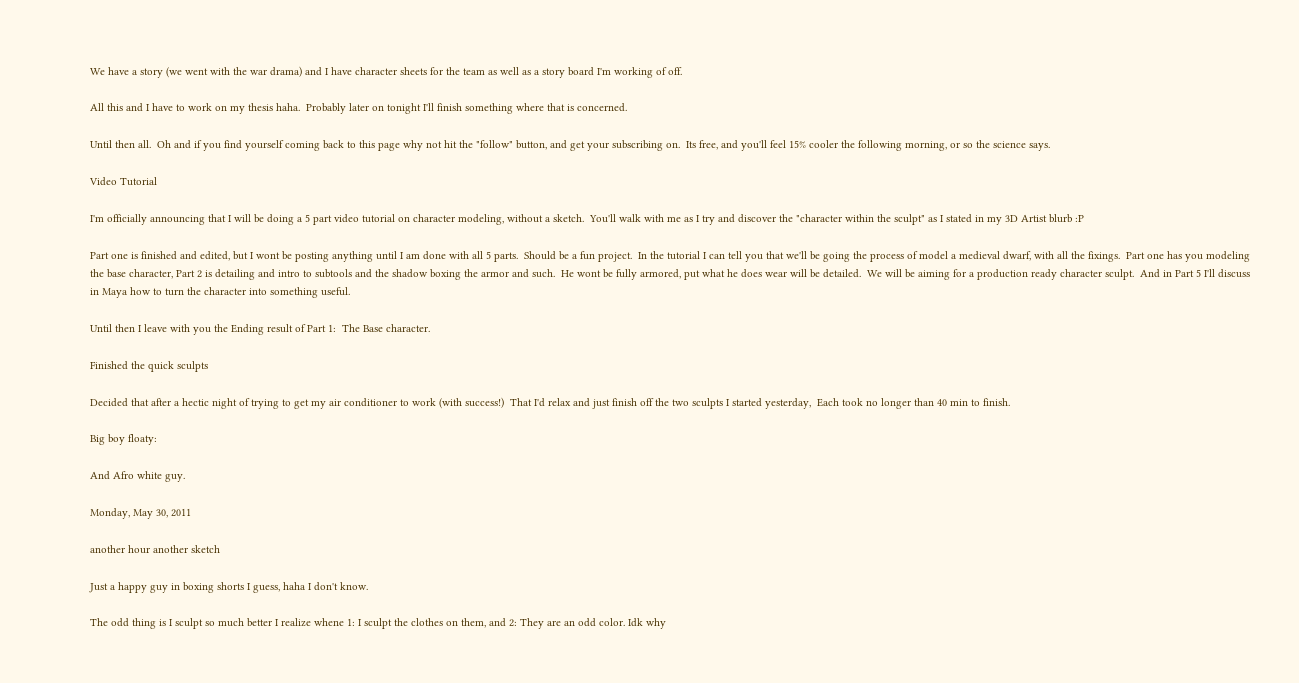We have a story (we went with the war drama) and I have character sheets for the team as well as a story board I'm working of off.

All this and I have to work on my thesis haha.  Probably later on tonight I'll finish something where that is concerned.

Until then all.  Oh and if you find yourself coming back to this page why not hit the "follow" button, and get your subscribing on.  Its free, and you'll feel 15% cooler the following morning, or so the science says.

Video Tutorial

I'm officially announcing that I will be doing a 5 part video tutorial on character modeling, without a sketch.  You'll walk with me as I try and discover the "character within the sculpt" as I stated in my 3D Artist blurb :P

Part one is finished and edited, but I wont be posting anything until I am done with all 5 parts.  Should be a fun project.  In the tutorial I can tell you that we'll be going the process of model a medieval dwarf, with all the fixings.  Part one has you modeling the base character, Part 2 is detailing and intro to subtools and the shadow boxing the armor and such.  He wont be fully armored, put what he does wear will be detailed.  We will be aiming for a production ready character sculpt.  And in Part 5 I'll discuss in Maya how to turn the character into something useful.

Until then I leave with you the Ending result of Part 1:  The Base character.

Finished the quick sculpts

Decided that after a hectic night of trying to get my air conditioner to work (with success!)  That I'd relax and just finish off the two sculpts I started yesterday,  Each took no longer than 40 min to finish.

Big boy floaty:

And Afro white guy.

Monday, May 30, 2011

another hour another sketch

Just a happy guy in boxing shorts I guess, haha I don't know.

The odd thing is I sculpt so much better I realize whene 1: I sculpt the clothes on them, and 2: They are an odd color. Idk why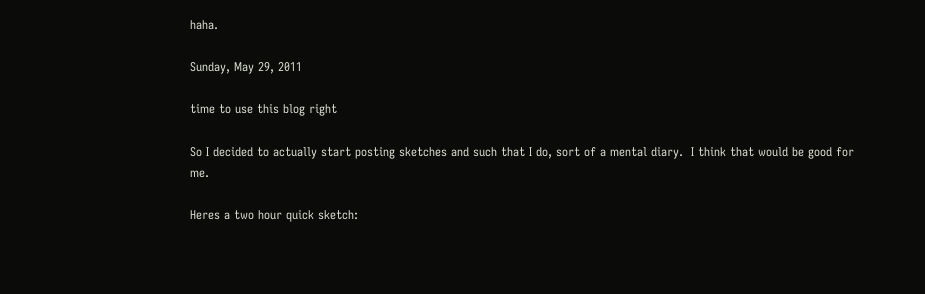haha.

Sunday, May 29, 2011

time to use this blog right

So I decided to actually start posting sketches and such that I do, sort of a mental diary.  I think that would be good for me.

Heres a two hour quick sketch: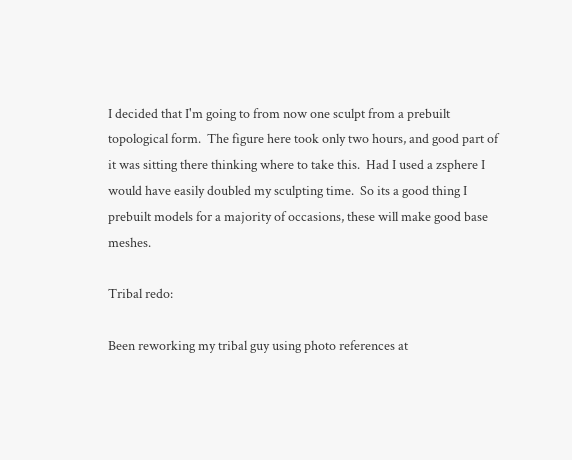I decided that I'm going to from now one sculpt from a prebuilt topological form.  The figure here took only two hours, and good part of it was sitting there thinking where to take this.  Had I used a zsphere I would have easily doubled my sculpting time.  So its a good thing I prebuilt models for a majority of occasions, these will make good base meshes.

Tribal redo:

Been reworking my tribal guy using photo references at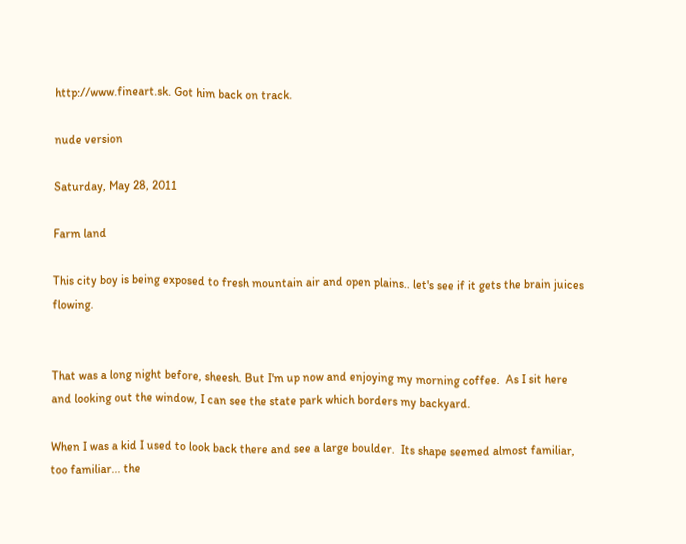http://www.fineart.sk. Got him back on track.

nude version

Saturday, May 28, 2011

Farm land

This city boy is being exposed to fresh mountain air and open plains.. let's see if it gets the brain juices flowing.


That was a long night before, sheesh. But I'm up now and enjoying my morning coffee.  As I sit here and looking out the window, I can see the state park which borders my backyard.

When I was a kid I used to look back there and see a large boulder.  Its shape seemed almost familiar, too familiar... the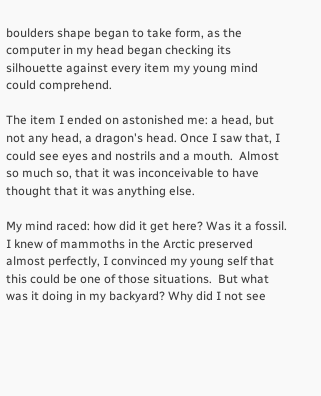boulders shape began to take form, as the computer in my head began checking its silhouette against every item my young mind could comprehend.

The item I ended on astonished me: a head, but not any head, a dragon's head. Once I saw that, I could see eyes and nostrils and a mouth.  Almost so much so, that it was inconceivable to have thought that it was anything else.

My mind raced: how did it get here? Was it a fossil.  I knew of mammoths in the Arctic preserved almost perfectly, I convinced my young self that this could be one of those situations.  But what was it doing in my backyard? Why did I not see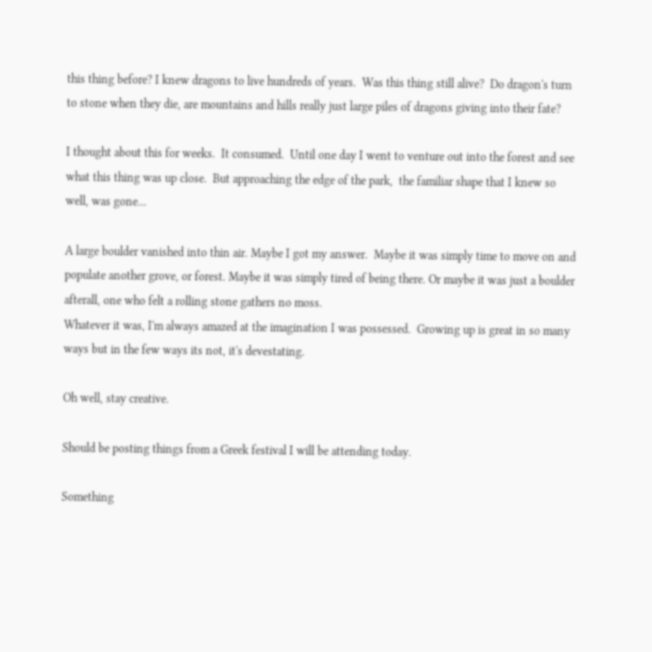this thing before? I knew dragons to live hundreds of years.  Was this thing still alive?  Do dragon's turn to stone when they die, are mountains and hills really just large piles of dragons giving into their fate?

I thought about this for weeks.  It consumed.  Until one day I went to venture out into the forest and see what this thing was up close.  But approaching the edge of the park,  the familiar shape that I knew so well, was gone...

A large boulder vanished into thin air. Maybe I got my answer.  Maybe it was simply time to move on and populate another grove, or forest. Maybe it was simply tired of being there. Or maybe it was just a boulder afterall, one who felt a rolling stone gathers no moss.
Whatever it was, I'm always amazed at the imagination I was possessed.  Growing up is great in so many ways but in the few ways its not, it's devestating.

Oh well, stay creative.

Should be posting things from a Greek festival I will be attending today.

Something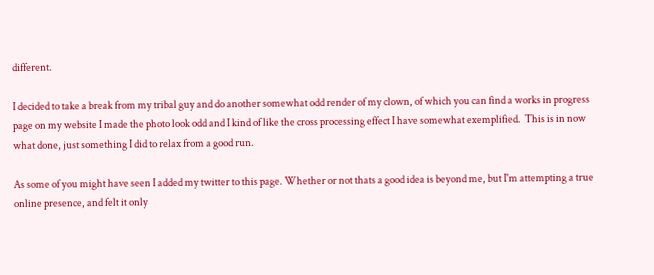different.

I decided to take a break from my tribal guy and do another somewhat odd render of my clown, of which you can find a works in progress page on my website I made the photo look odd and I kind of like the cross processing effect I have somewhat exemplified.  This is in now what done, just something I did to relax from a good run.

As some of you might have seen I added my twitter to this page. Whether or not thats a good idea is beyond me, but I'm attempting a true online presence, and felt it only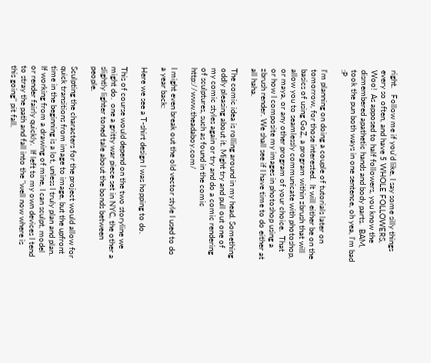right.   Follow me if you'd like, I say some silly things every so often, and have 5 WHOLE FOLLOWERS, Woo!  As apposed to half followers, you know the dismembered apathetic hands and body parts.  BAM, took the pun both ways in one sentence, oh yea, I'm bad :P

I'm planning on doing a couple of tutorials later on tomorrow, for those interested.  It will either be on the basics of using GoZ, a program within zbrush that will allow you to seamlessly communicate with photoshop, or maya, or any other program of your choice.  That or how I composite my images in photoshop using a zbrush render. We shall see if I have time to do either at all haha.

The comic idea is rolling around in my head. Something oddly pleasing about it. Might try and pull out one of my comic styles again or try and do a comic rendering of sculptures, such as found in the comic http://www.theadaboy.com/

I might even break out the old vector style I used to do a year back:

Here we see a T-shirt design I was hopping to do.

This of course would depend on the two storyline we might do.  one a gritty war piece set in NYC, the other a slightly lighter toned tale about the bonds between people.

Sculpting the characters for the project would allow for quick transitions from image to image, but the upfront time in the beginning is a lot, unless I truly plan and plan. If working from a drawing of mine, I can sculpt, model or render fairly quickly.  If left to my own devices I tend to stray the path and fall into the "well now where is this going" pit fall.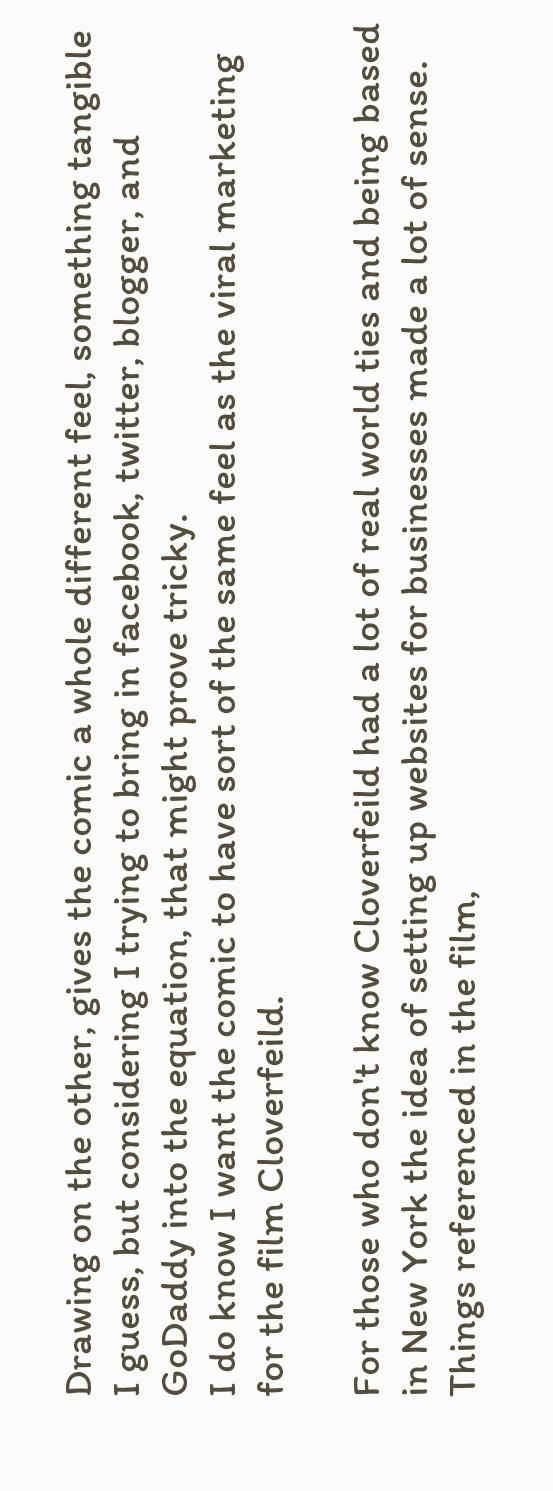Drawing on the other, gives the comic a whole different feel, something tangible I guess, but considering I trying to bring in facebook, twitter, blogger, and GoDaddy into the equation, that might prove tricky.
I do know I want the comic to have sort of the same feel as the viral marketing for the film Cloverfeild.

For those who don't know Cloverfeild had a lot of real world ties and being based in New York the idea of setting up websites for businesses made a lot of sense.  Things referenced in the film,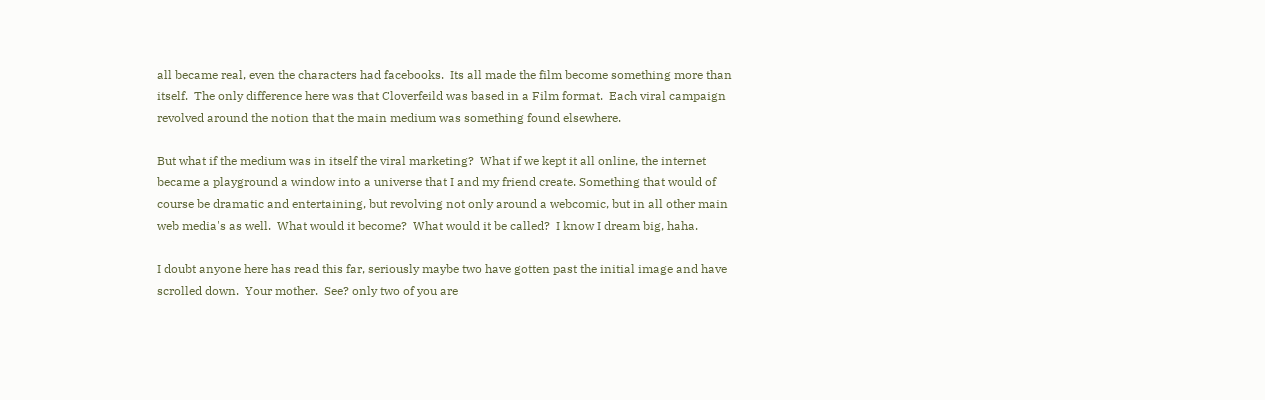all became real, even the characters had facebooks.  Its all made the film become something more than itself.  The only difference here was that Cloverfeild was based in a Film format.  Each viral campaign revolved around the notion that the main medium was something found elsewhere.

But what if the medium was in itself the viral marketing?  What if we kept it all online, the internet became a playground a window into a universe that I and my friend create. Something that would of course be dramatic and entertaining, but revolving not only around a webcomic, but in all other main web media's as well.  What would it become?  What would it be called?  I know I dream big, haha.

I doubt anyone here has read this far, seriously maybe two have gotten past the initial image and have scrolled down.  Your mother.  See? only two of you are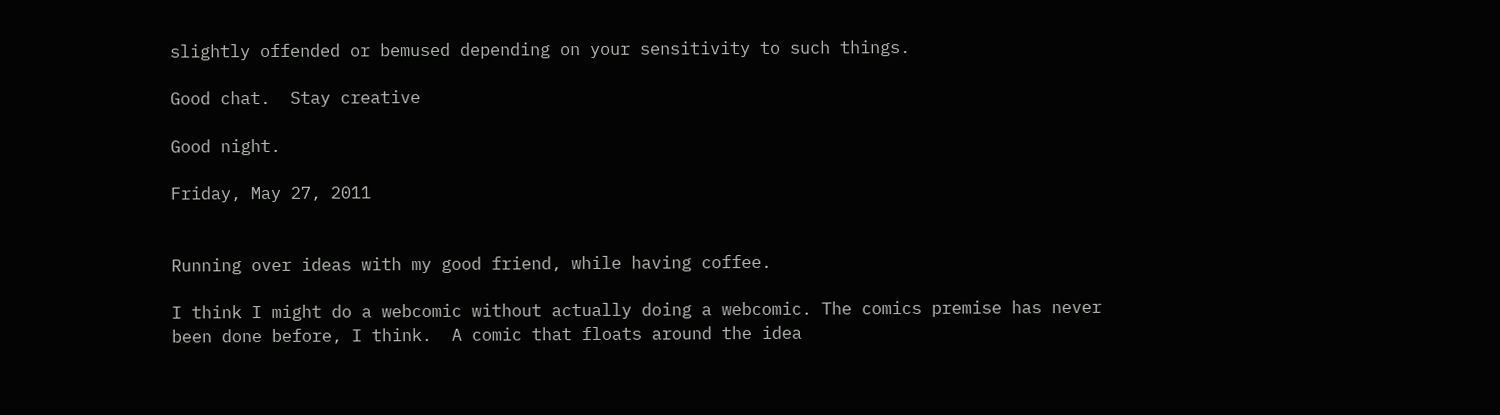slightly offended or bemused depending on your sensitivity to such things.

Good chat.  Stay creative

Good night.

Friday, May 27, 2011


Running over ideas with my good friend, while having coffee.

I think I might do a webcomic without actually doing a webcomic. The comics premise has never been done before, I think.  A comic that floats around the idea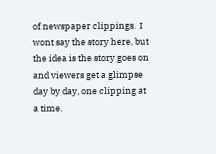of newspaper clippings.  I wont say the story here, but the idea is the story goes on and viewers get a glimpse day by day, one clipping at a time.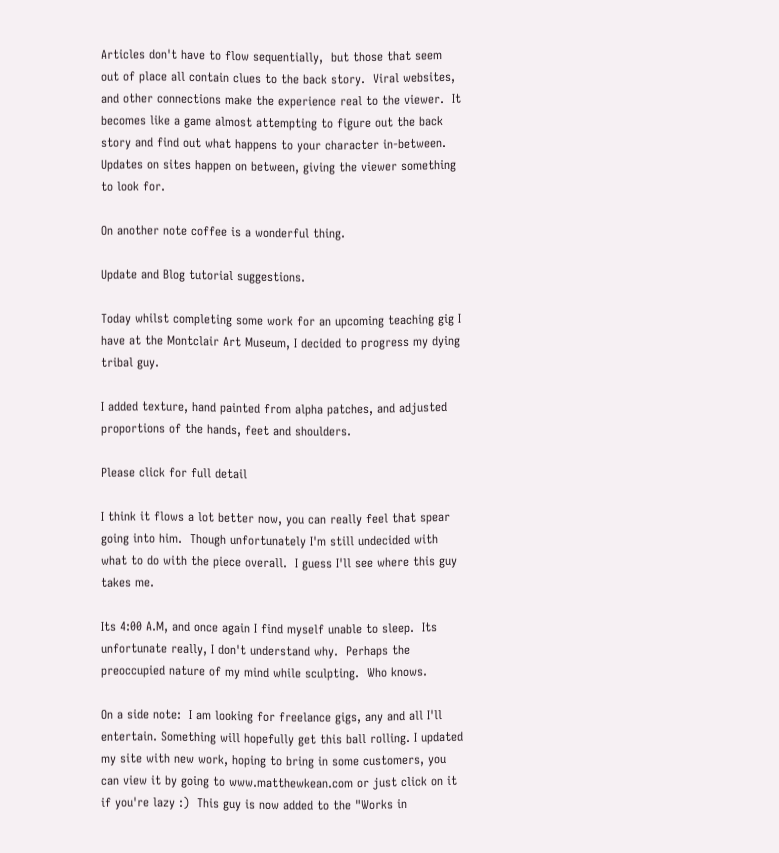Articles don't have to flow sequentially,  but those that seem out of place all contain clues to the back story.  Viral websites, and other connections make the experience real to the viewer.  It becomes like a game almost attempting to figure out the back story and find out what happens to your character in-between.  Updates on sites happen on between, giving the viewer something to look for.

On another note coffee is a wonderful thing.

Update and Blog tutorial suggestions.

Today whilst completing some work for an upcoming teaching gig I have at the Montclair Art Museum, I decided to progress my dying tribal guy.

I added texture, hand painted from alpha patches, and adjusted proportions of the hands, feet and shoulders.

Please click for full detail

I think it flows a lot better now, you can really feel that spear going into him.  Though unfortunately I'm still undecided with what to do with the piece overall.  I guess I'll see where this guy takes me.

Its 4:00 A.M, and once again I find myself unable to sleep.  Its unfortunate really, I don't understand why.  Perhaps the preoccupied nature of my mind while sculpting.  Who knows.

On a side note:  I am looking for freelance gigs, any and all I'll entertain. Something will hopefully get this ball rolling. I updated my site with new work, hoping to bring in some customers, you can view it by going to www.matthewkean.com or just click on it if you're lazy :)  This guy is now added to the "Works in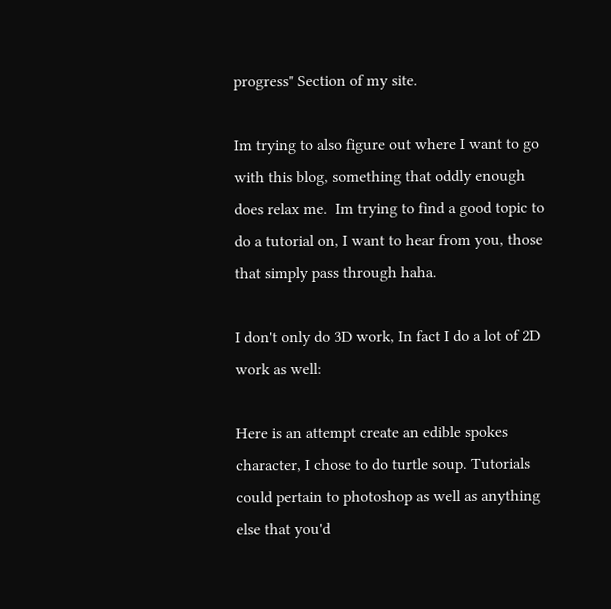progress" Section of my site.

Im trying to also figure out where I want to go with this blog, something that oddly enough does relax me.  Im trying to find a good topic to do a tutorial on, I want to hear from you, those that simply pass through haha.

I don't only do 3D work, In fact I do a lot of 2D work as well:

Here is an attempt create an edible spokes character, I chose to do turtle soup. Tutorials could pertain to photoshop as well as anything else that you'd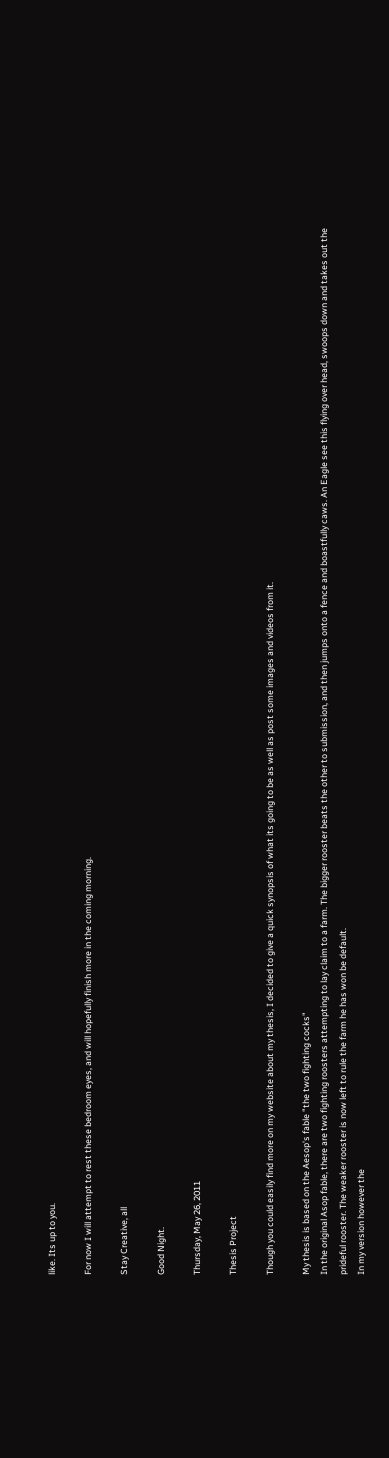like. Its up to you.

For now I will attempt to rest these bedroom eyes, and will hopefully finish more in the coming morning.

Stay Creative, all

Good Night.

Thursday, May 26, 2011

Thesis Project

Though you could easily find more on my website about my thesis, I decided to give a quick synopsis of what its going to be as well as post some images and videos from it.

My thesis is based on the Aesop's fable "the two fighting cocks"
In the original Asop fable, there are two fighting roosters attempting to lay claim to a farm. The bigger rooster beats the other to submission, and then jumps onto a fence and boastfully caws. An Eagle see this flying over head, swoops down and takes out the prideful rooster. The weaker rooster is now left to rule the farm he has won be default.
In my version however the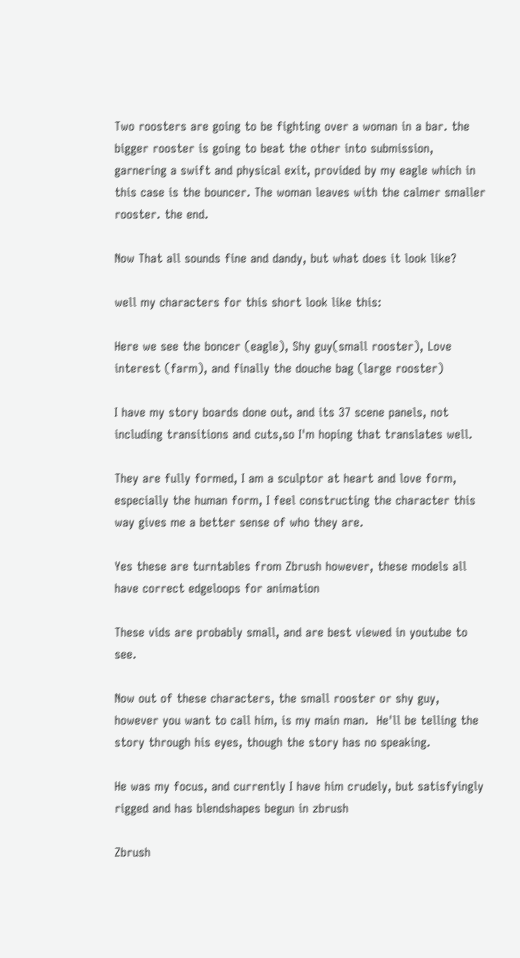Two roosters are going to be fighting over a woman in a bar. the bigger rooster is going to beat the other into submission, garnering a swift and physical exit, provided by my eagle which in this case is the bouncer. The woman leaves with the calmer smaller rooster. the end.

Now That all sounds fine and dandy, but what does it look like?

well my characters for this short look like this:

Here we see the boncer (eagle), Shy guy(small rooster), Love interest (farm), and finally the douche bag (large rooster)

I have my story boards done out, and its 37 scene panels, not including transitions and cuts,so I'm hoping that translates well.

They are fully formed, I am a sculptor at heart and love form, especially the human form, I feel constructing the character this way gives me a better sense of who they are.

Yes these are turntables from Zbrush however, these models all have correct edgeloops for animation

These vids are probably small, and are best viewed in youtube to see.

Now out of these characters, the small rooster or shy guy, however you want to call him, is my main man.  He'll be telling the story through his eyes, though the story has no speaking.

He was my focus, and currently I have him crudely, but satisfyingly rigged and has blendshapes begun in zbrush

Zbrush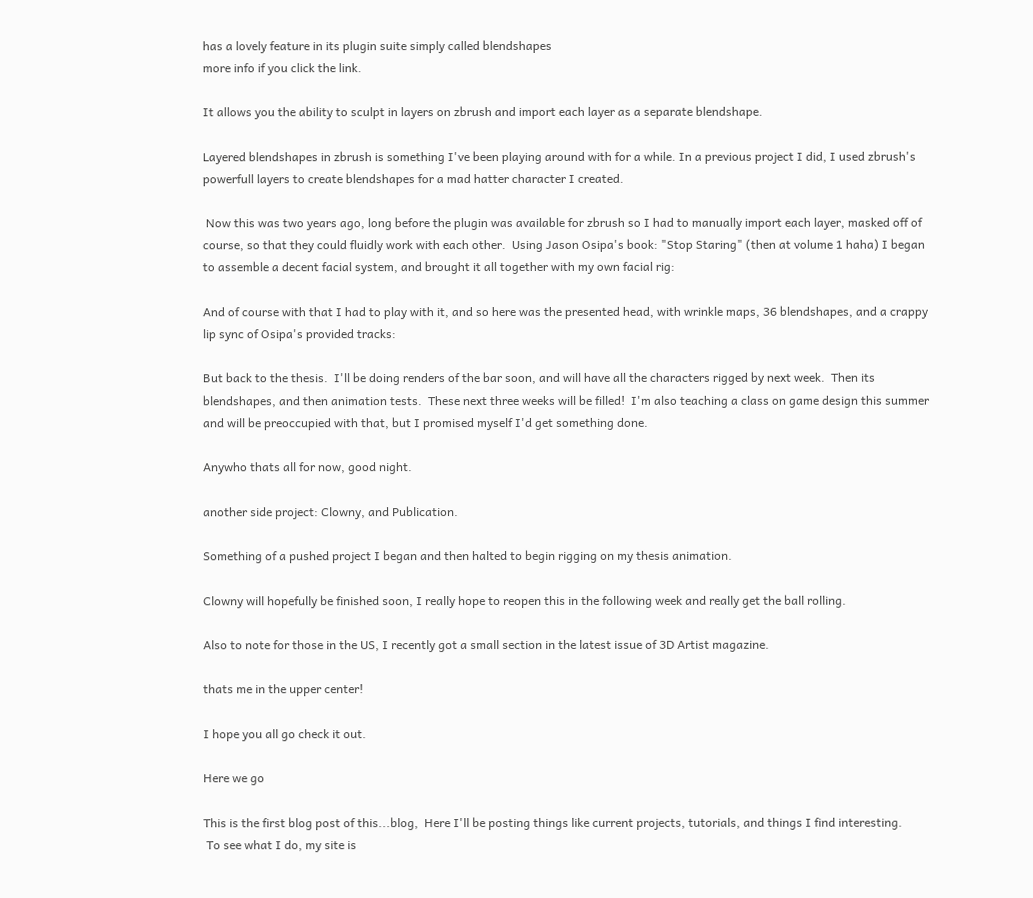has a lovely feature in its plugin suite simply called blendshapes
more info if you click the link.

It allows you the ability to sculpt in layers on zbrush and import each layer as a separate blendshape.

Layered blendshapes in zbrush is something I've been playing around with for a while. In a previous project I did, I used zbrush's powerfull layers to create blendshapes for a mad hatter character I created.

 Now this was two years ago, long before the plugin was available for zbrush so I had to manually import each layer, masked off of course, so that they could fluidly work with each other.  Using Jason Osipa's book: "Stop Staring" (then at volume 1 haha) I began to assemble a decent facial system, and brought it all together with my own facial rig:

And of course with that I had to play with it, and so here was the presented head, with wrinkle maps, 36 blendshapes, and a crappy lip sync of Osipa's provided tracks:

But back to the thesis.  I'll be doing renders of the bar soon, and will have all the characters rigged by next week.  Then its blendshapes, and then animation tests.  These next three weeks will be filled!  I'm also teaching a class on game design this summer and will be preoccupied with that, but I promised myself I'd get something done.

Anywho thats all for now, good night.

another side project: Clowny, and Publication.

Something of a pushed project I began and then halted to begin rigging on my thesis animation.

Clowny will hopefully be finished soon, I really hope to reopen this in the following week and really get the ball rolling.

Also to note for those in the US, I recently got a small section in the latest issue of 3D Artist magazine.

thats me in the upper center!

I hope you all go check it out.

Here we go

This is the first blog post of this...blog,  Here I'll be posting things like current projects, tutorials, and things I find interesting.
 To see what I do, my site is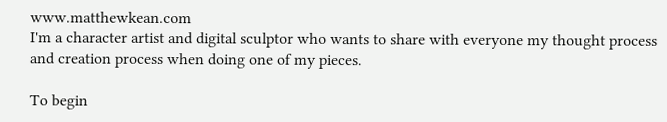www.matthewkean.com
I'm a character artist and digital sculptor who wants to share with everyone my thought process and creation process when doing one of my pieces.

To begin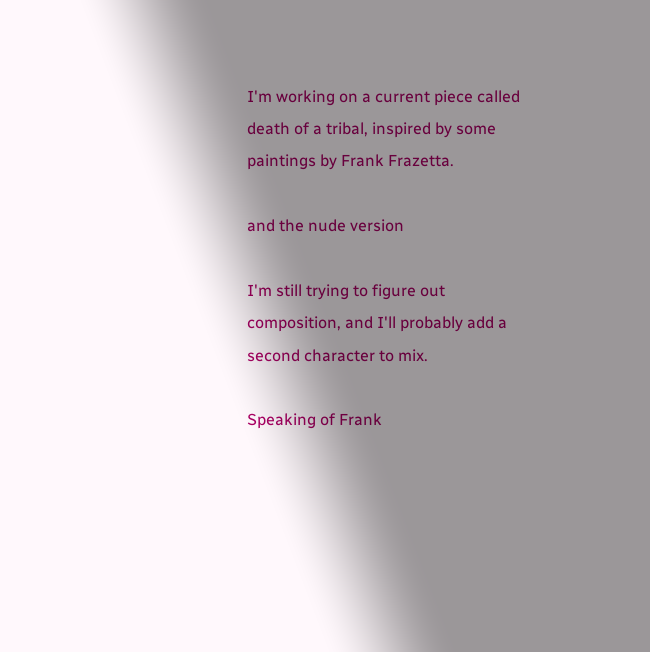I'm working on a current piece called death of a tribal, inspired by some paintings by Frank Frazetta.

and the nude version

I'm still trying to figure out composition, and I'll probably add a second character to mix.

Speaking of Frank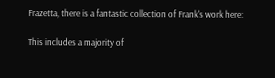Frazetta, there is a fantastic collection of Frank's work here:

This includes a majority of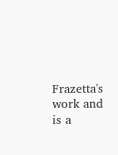Frazetta's work and is a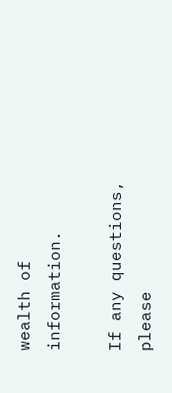wealth of information.

If any questions, please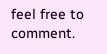feel free to comment.